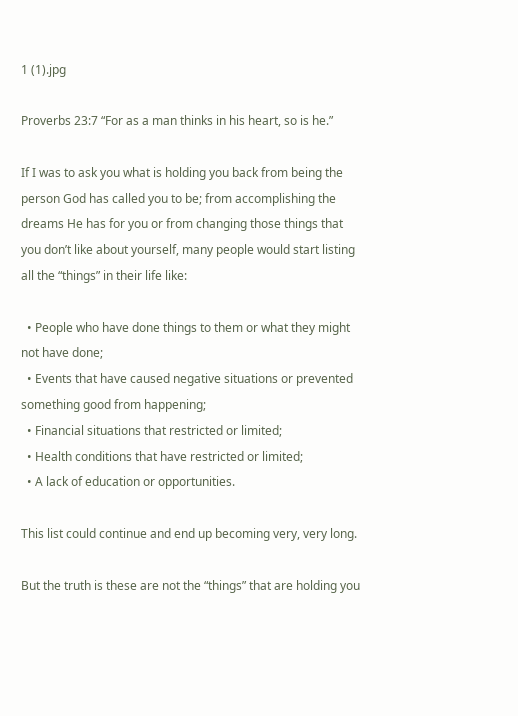1 (1).jpg

Proverbs 23:7 “For as a man thinks in his heart, so is he.”

If I was to ask you what is holding you back from being the person God has called you to be; from accomplishing the dreams He has for you or from changing those things that you don’t like about yourself, many people would start listing all the “things” in their life like:

  • People who have done things to them or what they might not have done;
  • Events that have caused negative situations or prevented something good from happening;
  • Financial situations that restricted or limited;
  • Health conditions that have restricted or limited;
  • A lack of education or opportunities.

This list could continue and end up becoming very, very long.

But the truth is these are not the “things” that are holding you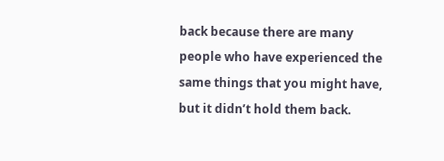back because there are many people who have experienced the same things that you might have, but it didn’t hold them back.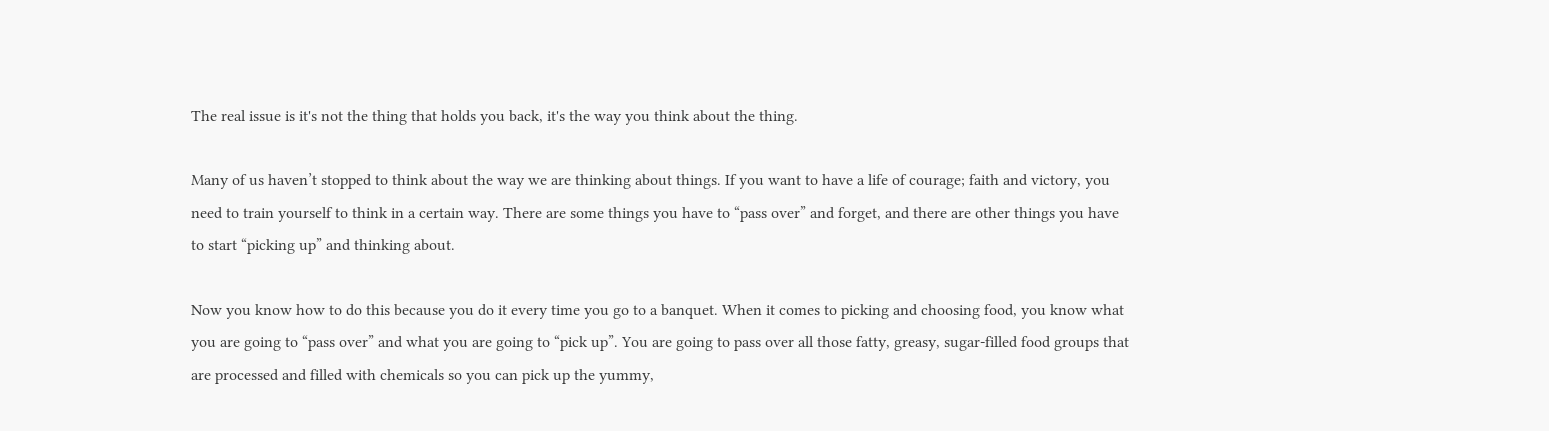The real issue is it's not the thing that holds you back, it's the way you think about the thing.

Many of us haven’t stopped to think about the way we are thinking about things. If you want to have a life of courage; faith and victory, you need to train yourself to think in a certain way. There are some things you have to “pass over” and forget, and there are other things you have to start “picking up” and thinking about.

Now you know how to do this because you do it every time you go to a banquet. When it comes to picking and choosing food, you know what you are going to “pass over” and what you are going to “pick up”. You are going to pass over all those fatty, greasy, sugar-filled food groups that are processed and filled with chemicals so you can pick up the yummy,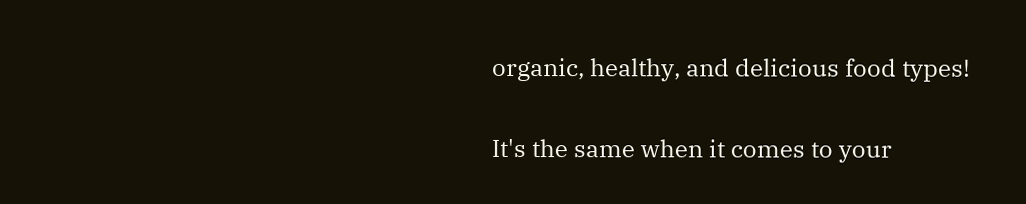organic, healthy, and delicious food types!

It's the same when it comes to your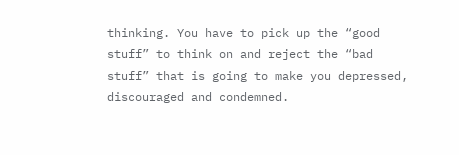thinking. You have to pick up the “good stuff” to think on and reject the “bad stuff” that is going to make you depressed, discouraged and condemned.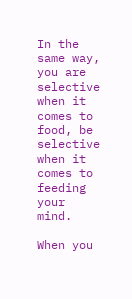In the same way, you are selective when it comes to food, be selective when it comes to feeding your mind.

When you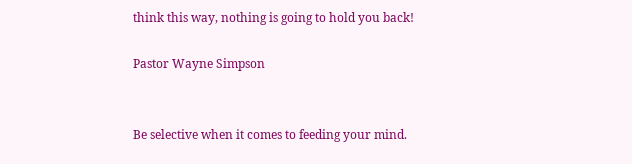think this way, nothing is going to hold you back!

Pastor Wayne Simpson


Be selective when it comes to feeding your mind.